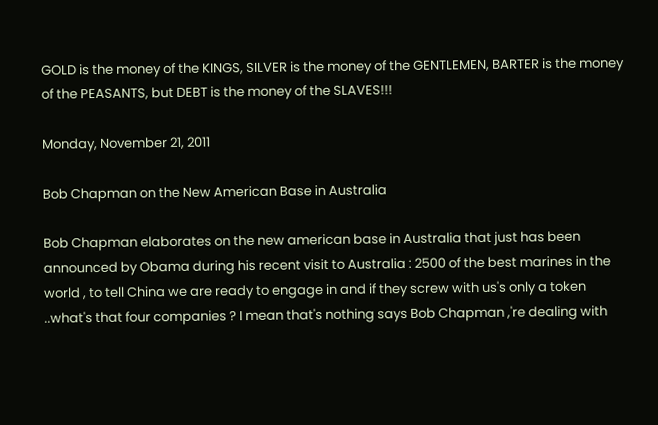GOLD is the money of the KINGS, SILVER is the money of the GENTLEMEN, BARTER is the money of the PEASANTS, but DEBT is the money of the SLAVES!!!

Monday, November 21, 2011

Bob Chapman on the New American Base in Australia

Bob Chapman elaborates on the new american base in Australia that just has been announced by Obama during his recent visit to Australia : 2500 of the best marines in the world , to tell China we are ready to engage in and if they screw with us's only a token ..what's that four companies ? I mean that's nothing says Bob Chapman ,'re dealing with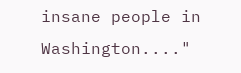insane people in Washington...."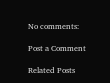No comments:

Post a Comment

Related Posts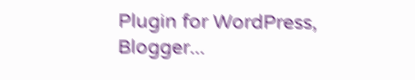Plugin for WordPress, Blogger...